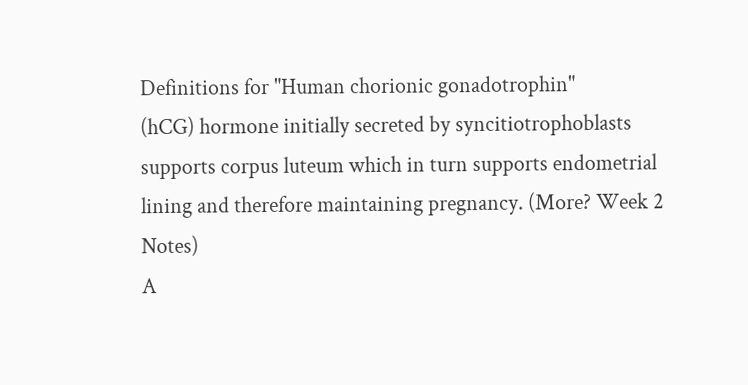Definitions for "Human chorionic gonadotrophin"
(hCG) hormone initially secreted by syncitiotrophoblasts supports corpus luteum which in turn supports endometrial lining and therefore maintaining pregnancy. (More? Week 2 Notes)
A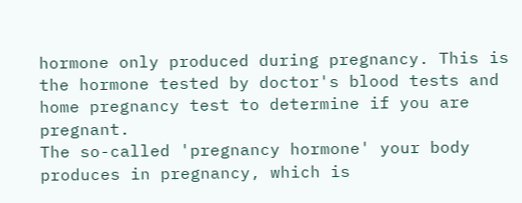hormone only produced during pregnancy. This is the hormone tested by doctor's blood tests and home pregnancy test to determine if you are pregnant.
The so-called 'pregnancy hormone' your body produces in pregnancy, which is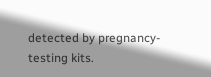detected by pregnancy-testing kits.